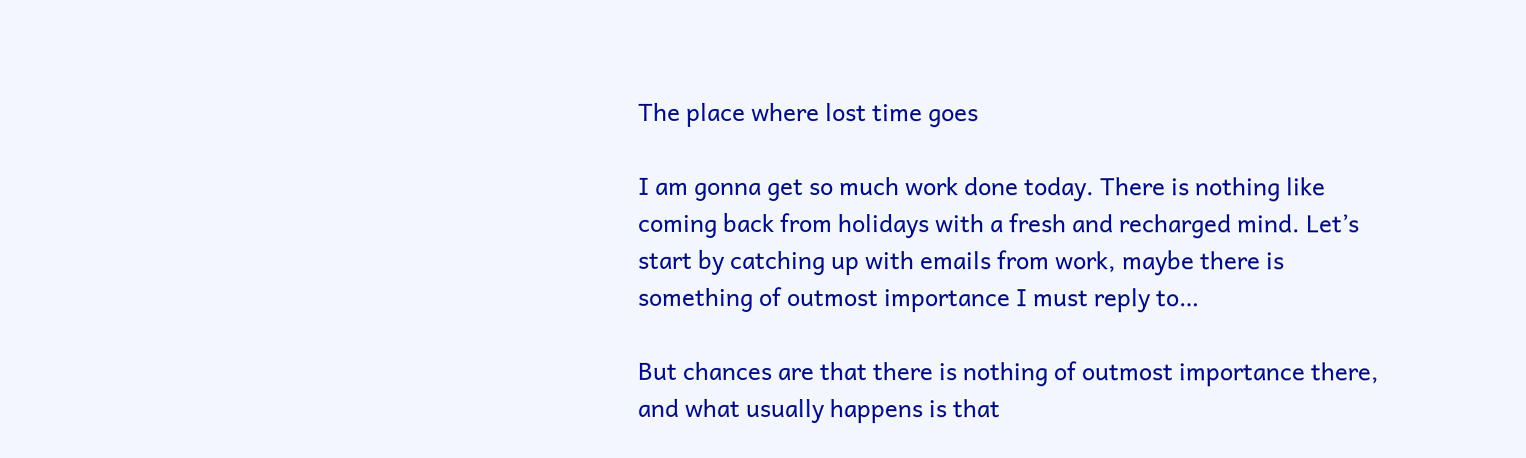The place where lost time goes

I am gonna get so much work done today. There is nothing like coming back from holidays with a fresh and recharged mind. Let’s start by catching up with emails from work, maybe there is something of outmost importance I must reply to…

But chances are that there is nothing of outmost importance there, and what usually happens is that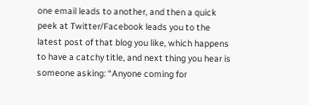one email leads to another, and then a quick peek at Twitter/Facebook leads you to the latest post of that blog you like, which happens to have a catchy title, and next thing you hear is someone asking: “Anyone coming for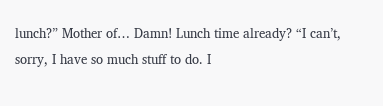lunch?” Mother of… Damn! Lunch time already? “I can’t, sorry, I have so much stuff to do. I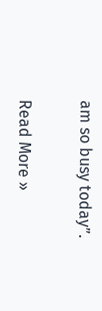am so busy today”.


Read More »